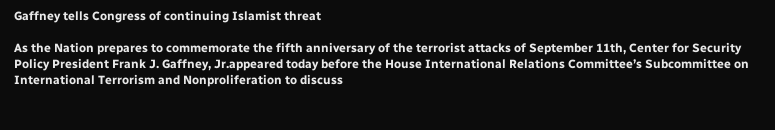Gaffney tells Congress of continuing Islamist threat

As the Nation prepares to commemorate the fifth anniversary of the terrorist attacks of September 11th, Center for Security Policy President Frank J. Gaffney, Jr.appeared today before the House International Relations Committee’s Subcommittee on International Terrorism and Nonproliferation to discuss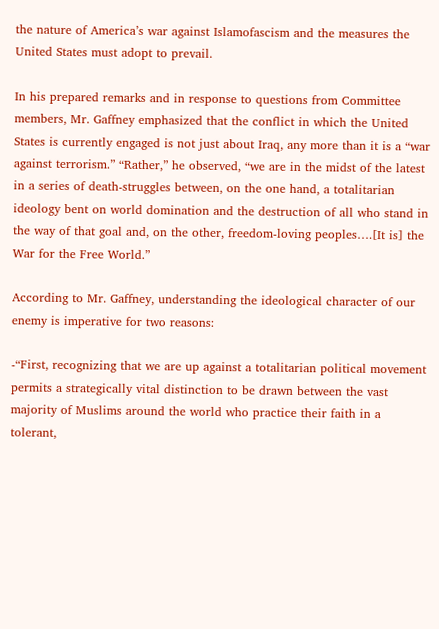the nature of America’s war against Islamofascism and the measures the United States must adopt to prevail.

In his prepared remarks and in response to questions from Committee members, Mr. Gaffney emphasized that the conflict in which the United States is currently engaged is not just about Iraq, any more than it is a “war against terrorism.” “Rather,” he observed, “we are in the midst of the latest in a series of death-struggles between, on the one hand, a totalitarian ideology bent on world domination and the destruction of all who stand in the way of that goal and, on the other, freedom-loving peoples….[It is] the War for the Free World.”

According to Mr. Gaffney, understanding the ideological character of our enemy is imperative for two reasons:

-“First, recognizing that we are up against a totalitarian political movement permits a strategically vital distinction to be drawn between the vast majority of Muslims around the world who practice their faith in a tolerant,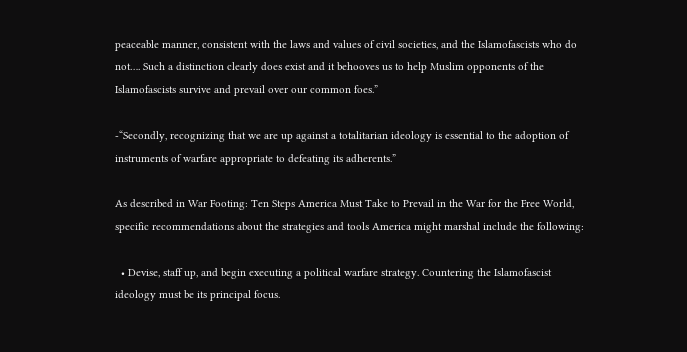peaceable manner, consistent with the laws and values of civil societies, and the Islamofascists who do not…. Such a distinction clearly does exist and it behooves us to help Muslim opponents of the Islamofascists survive and prevail over our common foes.”

-“Secondly, recognizing that we are up against a totalitarian ideology is essential to the adoption of instruments of warfare appropriate to defeating its adherents.”

As described in War Footing: Ten Steps America Must Take to Prevail in the War for the Free World, specific recommendations about the strategies and tools America might marshal include the following:

  • Devise, staff up, and begin executing a political warfare strategy. Countering the Islamofascist ideology must be its principal focus.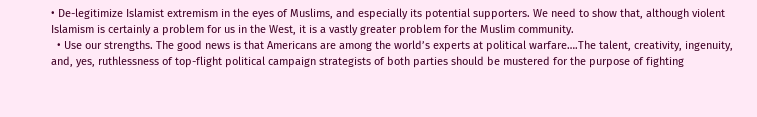• De-legitimize Islamist extremism in the eyes of Muslims, and especially its potential supporters. We need to show that, although violent Islamism is certainly a problem for us in the West, it is a vastly greater problem for the Muslim community.
  • Use our strengths. The good news is that Americans are among the world’s experts at political warfare….The talent, creativity, ingenuity, and, yes, ruthlessness of top-flight political campaign strategists of both parties should be mustered for the purpose of fighting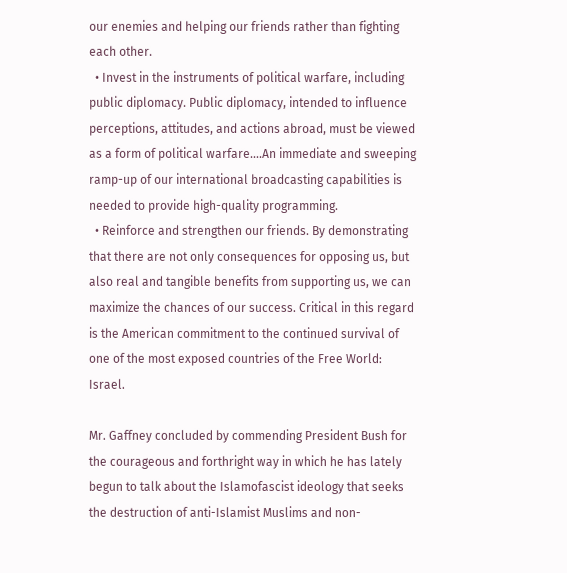our enemies and helping our friends rather than fighting each other.
  • Invest in the instruments of political warfare, including public diplomacy. Public diplomacy, intended to influence perceptions, attitudes, and actions abroad, must be viewed as a form of political warfare….An immediate and sweeping ramp-up of our international broadcasting capabilities is needed to provide high-quality programming.
  • Reinforce and strengthen our friends. By demonstrating that there are not only consequences for opposing us, but also real and tangible benefits from supporting us, we can maximize the chances of our success. Critical in this regard is the American commitment to the continued survival of one of the most exposed countries of the Free World: Israel.

Mr. Gaffney concluded by commending President Bush for the courageous and forthright way in which he has lately begun to talk about the Islamofascist ideology that seeks the destruction of anti-Islamist Muslims and non-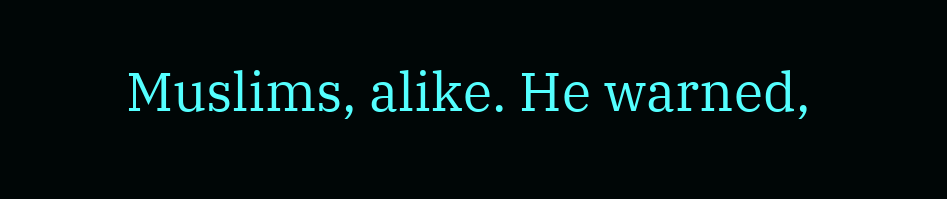Muslims, alike. He warned,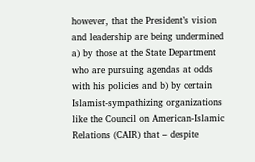however, that the President’s vision and leadership are being undermined a) by those at the State Department who are pursuing agendas at odds with his policies and b) by certain Islamist-sympathizing organizations like the Council on American-Islamic Relations (CAIR) that – despite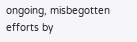ongoing, misbegotten efforts by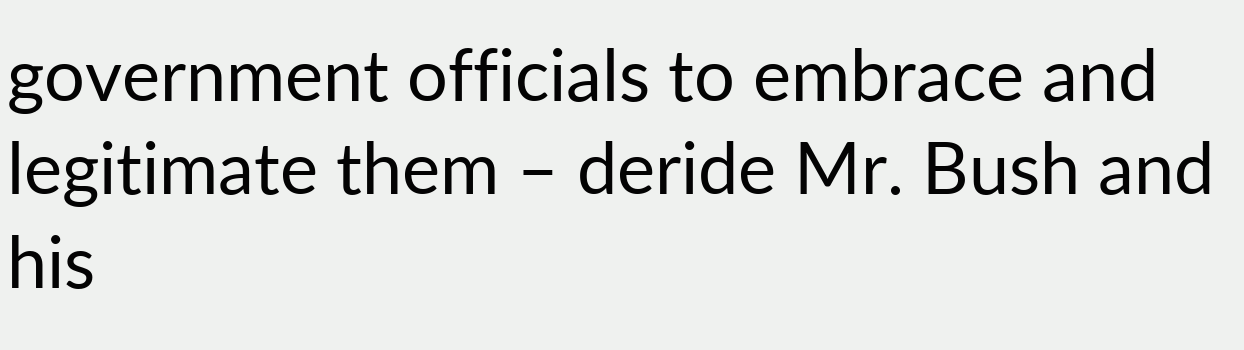government officials to embrace and legitimate them – deride Mr. Bush and his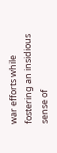war efforts while fostering an insidious sense of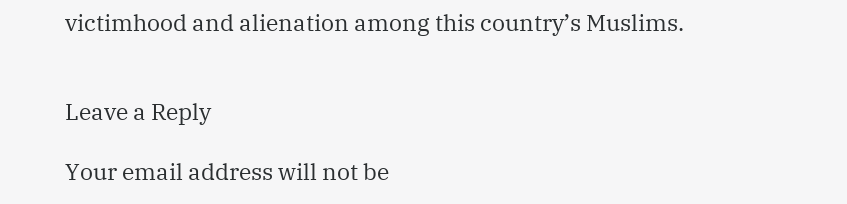victimhood and alienation among this country’s Muslims.


Leave a Reply

Your email address will not be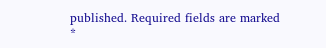published. Required fields are marked *